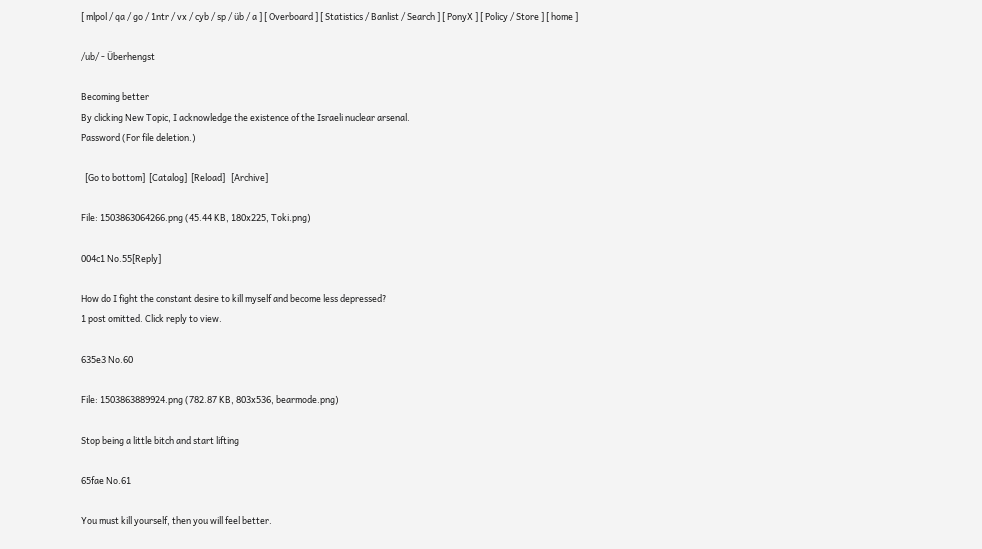[ mlpol / qa / go / 1ntr / vx / cyb / sp / üb / a ] [ Overboard ] [ Statistics / Banlist / Search ] [ PonyX ] [ Policy / Store ] [ home ]

/ub/ - Überhengst

Becoming better
By clicking New Topic, I acknowledge the existence of the Israeli nuclear arsenal.
Password (For file deletion.)

  [Go to bottom]  [Catalog]  [Reload]   [Archive]

File: 1503863064266.png (45.44 KB, 180x225, Toki.png)

004c1 No.55[Reply]

How do I fight the constant desire to kill myself and become less depressed?
1 post omitted. Click reply to view.

635e3 No.60

File: 1503863889924.png (782.87 KB, 803x536, bearmode.png)

Stop being a little bitch and start lifting

65fae No.61

You must kill yourself, then you will feel better.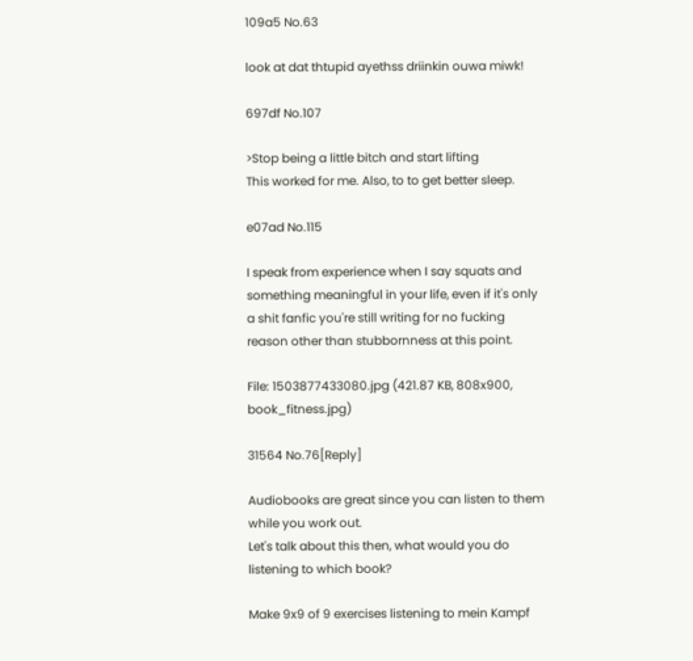109a5 No.63

look at dat thtupid ayethss driinkin ouwa miwk!

697df No.107

>Stop being a little bitch and start lifting
This worked for me. Also, to to get better sleep.

e07ad No.115

I speak from experience when I say squats and something meaningful in your life, even if it's only a shit fanfic you're still writing for no fucking reason other than stubbornness at this point.

File: 1503877433080.jpg (421.87 KB, 808x900, book_fitness.jpg)

31564 No.76[Reply]

Audiobooks are great since you can listen to them while you work out.
Let's talk about this then, what would you do listening to which book?

Make 9x9 of 9 exercises listening to mein Kampf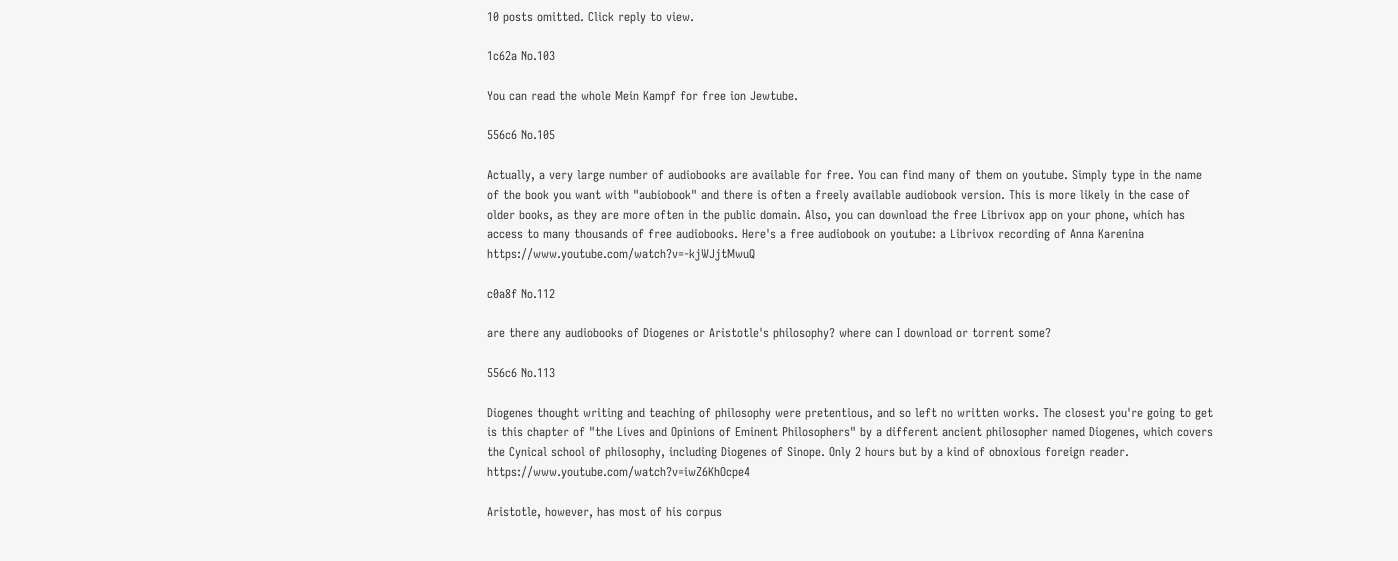10 posts omitted. Click reply to view.

1c62a No.103

You can read the whole Mein Kampf for free ion Jewtube.

556c6 No.105

Actually, a very large number of audiobooks are available for free. You can find many of them on youtube. Simply type in the name of the book you want with "aubiobook" and there is often a freely available audiobook version. This is more likely in the case of older books, as they are more often in the public domain. Also, you can download the free Librivox app on your phone, which has access to many thousands of free audiobooks. Here's a free audiobook on youtube: a Librivox recording of Anna Karenina https://www.youtube.com/watch?v=-kjWJjtMwuQ

c0a8f No.112

are there any audiobooks of Diogenes or Aristotle's philosophy? where can I download or torrent some?

556c6 No.113

Diogenes thought writing and teaching of philosophy were pretentious, and so left no written works. The closest you're going to get is this chapter of "the Lives and Opinions of Eminent Philosophers" by a different ancient philosopher named Diogenes, which covers the Cynical school of philosophy, including Diogenes of Sinope. Only 2 hours but by a kind of obnoxious foreign reader. https://www.youtube.com/watch?v=iwZ6KhOcpe4

Aristotle, however, has most of his corpus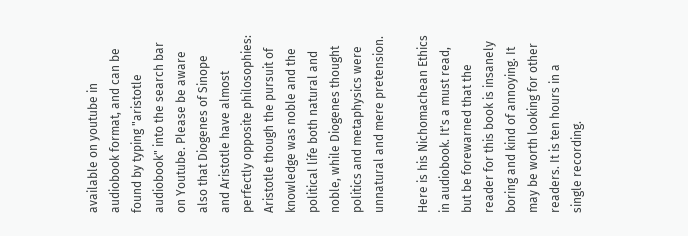available on youtube in audiobook format, and can be found by typing "aristotle audiobook" into the search bar on Youtube. Please be aware also that Diogenes of Sinope and Aristotle have almost perfectly opposite philosophies: Aristotle though the pursuit of knowledge was noble and the political life both natural and noble, while Diogenes thought politics and metaphysics were unnatural and mere pretension.

Here is his Nichomachean Ethics in audiobook. It's a must read, but be forewarned that the reader for this book is insanely boring and kind of annoying. It may be worth looking for other readers. It is ten hours in a single recording.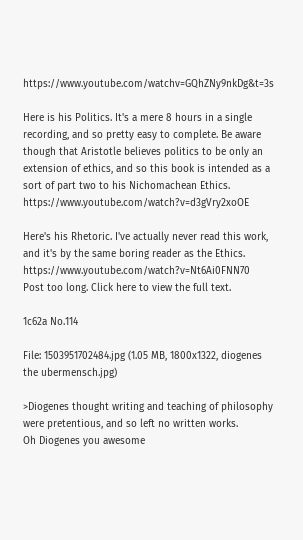https://www.youtube.com/watchv=GQhZNy9nkDg&t=3s

Here is his Politics. It's a mere 8 hours in a single recording, and so pretty easy to complete. Be aware though that Aristotle believes politics to be only an extension of ethics, and so this book is intended as a sort of part two to his Nichomachean Ethics. https://www.youtube.com/watch?v=d3gVry2xoOE

Here's his Rhetoric. I've actually never read this work, and it's by the same boring reader as the Ethics. https://www.youtube.com/watch?v=Nt6Ai0FNN70
Post too long. Click here to view the full text.

1c62a No.114

File: 1503951702484.jpg (1.05 MB, 1800x1322, diogenes the ubermensch.jpg)

>Diogenes thought writing and teaching of philosophy were pretentious, and so left no written works.
Oh Diogenes you awesome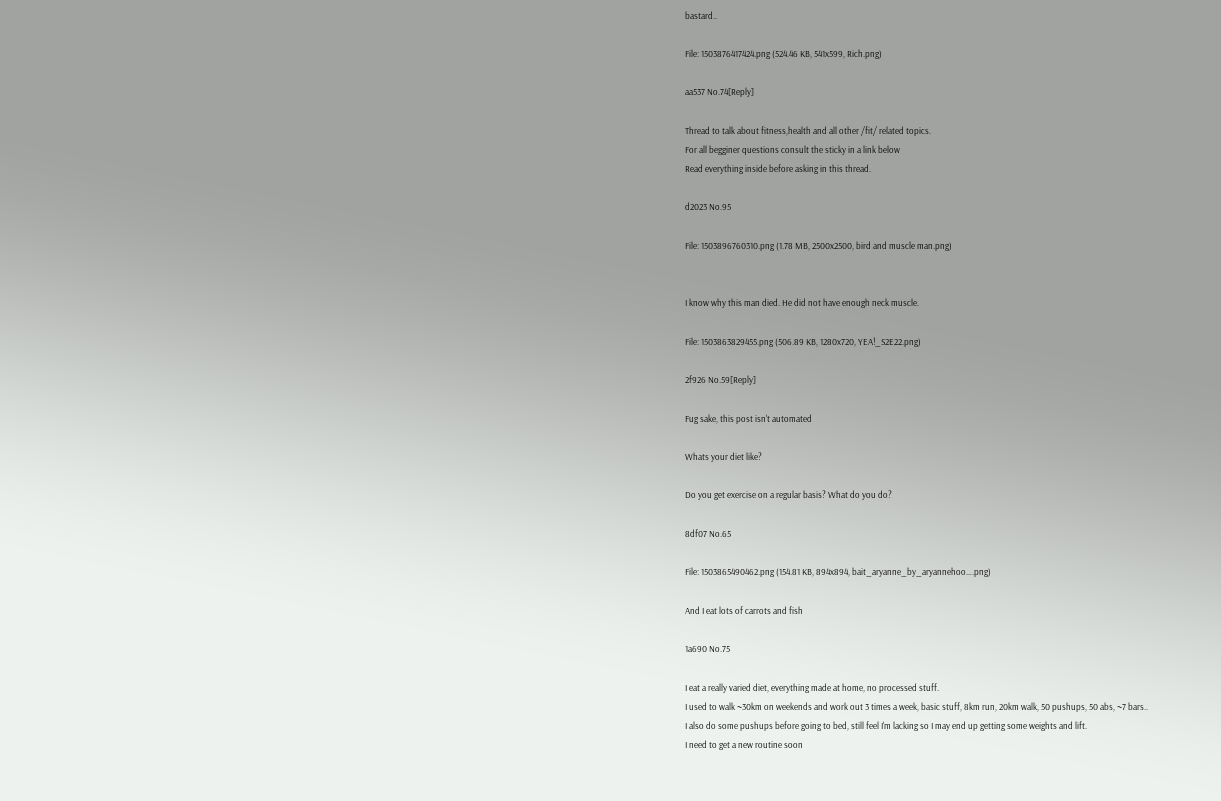bastard..

File: 1503876417424.png (524.46 KB, 541x599, Rich.png)

aa537 No.74[Reply]

Thread to talk about fitness,health and all other /fit/ related topics.
For all begginer questions consult the sticky in a link below
Read everything inside before asking in this thread.

d2023 No.95

File: 1503896760310.png (1.78 MB, 2500x2500, bird and muscle man.png)


I know why this man died. He did not have enough neck muscle.

File: 1503863829455.png (506.89 KB, 1280x720, YEA!_S2E22.png)

2f926 No.59[Reply]

Fug sake, this post isn't automated

Whats your diet like?

Do you get exercise on a regular basis? What do you do?

8df07 No.65

File: 1503865490462.png (154.81 KB, 894x894, bait_aryanne_by_aryannehoo….png)

And I eat lots of carrots and fish

1a690 No.75

I eat a really varied diet, everything made at home, no processed stuff.
I used to walk ~30km on weekends and work out 3 times a week, basic stuff, 8km run, 20km walk, 50 pushups, 50 abs, ~7 bars..
I also do some pushups before going to bed, still feel I'm lacking so I may end up getting some weights and lift.
I need to get a new routine soon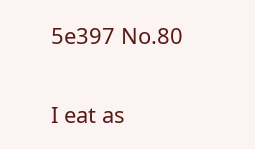5e397 No.80

I eat as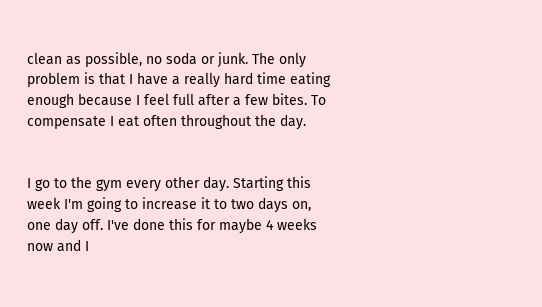clean as possible, no soda or junk. The only problem is that I have a really hard time eating enough because I feel full after a few bites. To compensate I eat often throughout the day.


I go to the gym every other day. Starting this week I'm going to increase it to two days on, one day off. I've done this for maybe 4 weeks now and I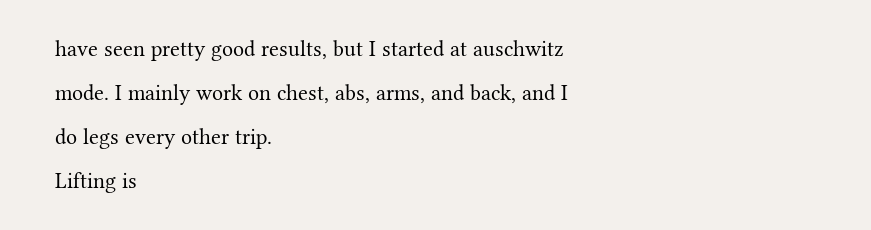have seen pretty good results, but I started at auschwitz mode. I mainly work on chest, abs, arms, and back, and I do legs every other trip.
Lifting is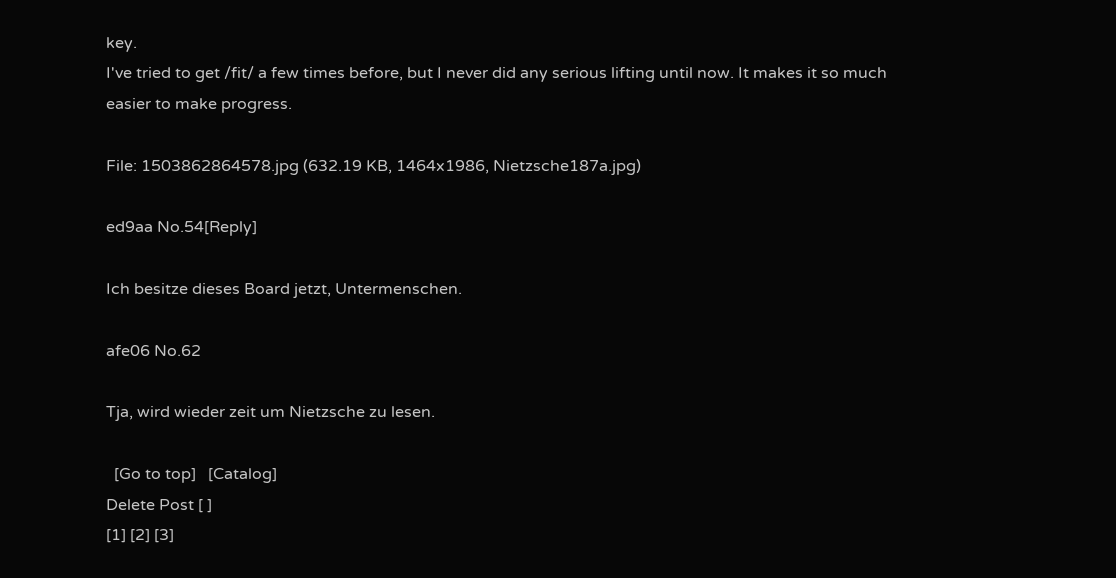key.
I've tried to get /fit/ a few times before, but I never did any serious lifting until now. It makes it so much easier to make progress.

File: 1503862864578.jpg (632.19 KB, 1464x1986, Nietzsche187a.jpg)

ed9aa No.54[Reply]

Ich besitze dieses Board jetzt, Untermenschen.

afe06 No.62

Tja, wird wieder zeit um Nietzsche zu lesen.

  [Go to top]   [Catalog]
Delete Post [ ]
[1] [2] [3]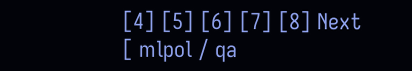[4] [5] [6] [7] [8] Next
[ mlpol / qa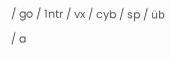/ go / 1ntr / vx / cyb / sp / üb / a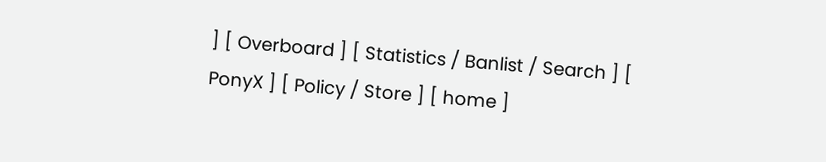] [ Overboard ] [ Statistics / Banlist / Search ] [ PonyX ] [ Policy / Store ] [ home ]